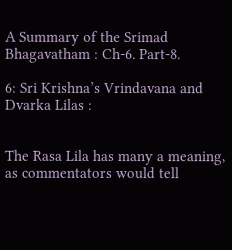A Summary of the Srimad Bhagavatham : Ch-6. Part-8.

6: Sri Krishna’s Vrindavana and Dvarka Lilas :


The Rasa Lila has many a meaning, as commentators would tell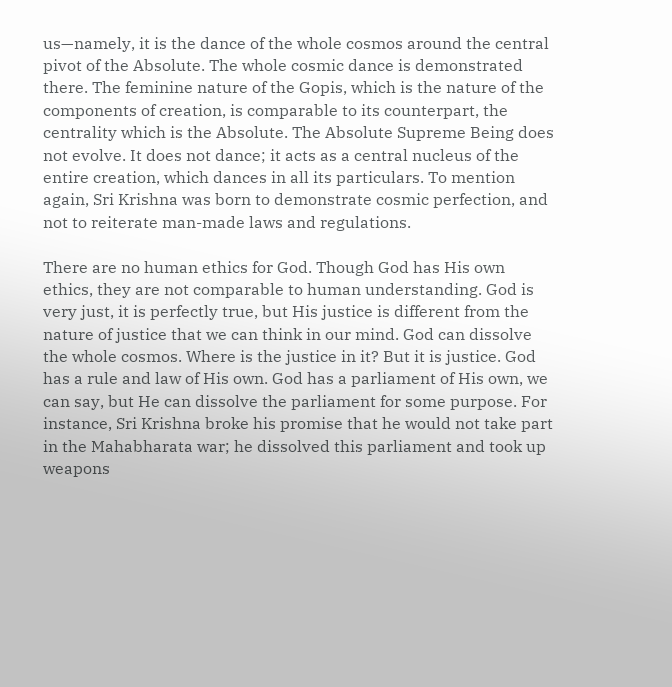us—namely, it is the dance of the whole cosmos around the central pivot of the Absolute. The whole cosmic dance is demonstrated there. The feminine nature of the Gopis, which is the nature of the components of creation, is comparable to its counterpart, the centrality which is the Absolute. The Absolute Supreme Being does not evolve. It does not dance; it acts as a central nucleus of the entire creation, which dances in all its particulars. To mention again, Sri Krishna was born to demonstrate cosmic perfection, and not to reiterate man-made laws and regulations.

There are no human ethics for God. Though God has His own ethics, they are not comparable to human understanding. God is very just, it is perfectly true, but His justice is different from the nature of justice that we can think in our mind. God can dissolve the whole cosmos. Where is the justice in it? But it is justice. God has a rule and law of His own. God has a parliament of His own, we can say, but He can dissolve the parliament for some purpose. For instance, Sri Krishna broke his promise that he would not take part in the Mahabharata war; he dissolved this parliament and took up weapons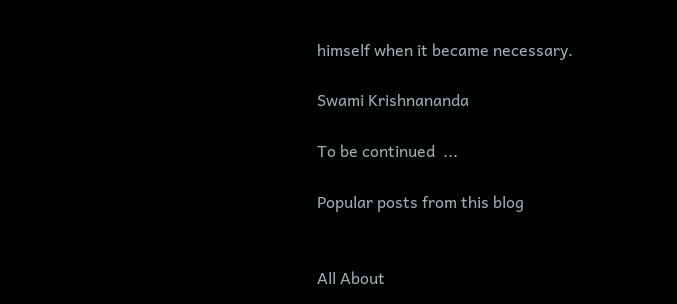himself when it became necessary.

Swami Krishnananda

To be continued  ...

Popular posts from this blog


All About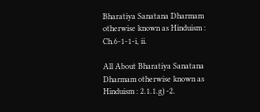Bharatiya Sanatana Dharmam otherwise known as Hinduism : Ch.6-1-1-i, ii.

All About Bharatiya Sanatana Dharmam otherwise known as Hinduism : 2.1.1.g) -2.